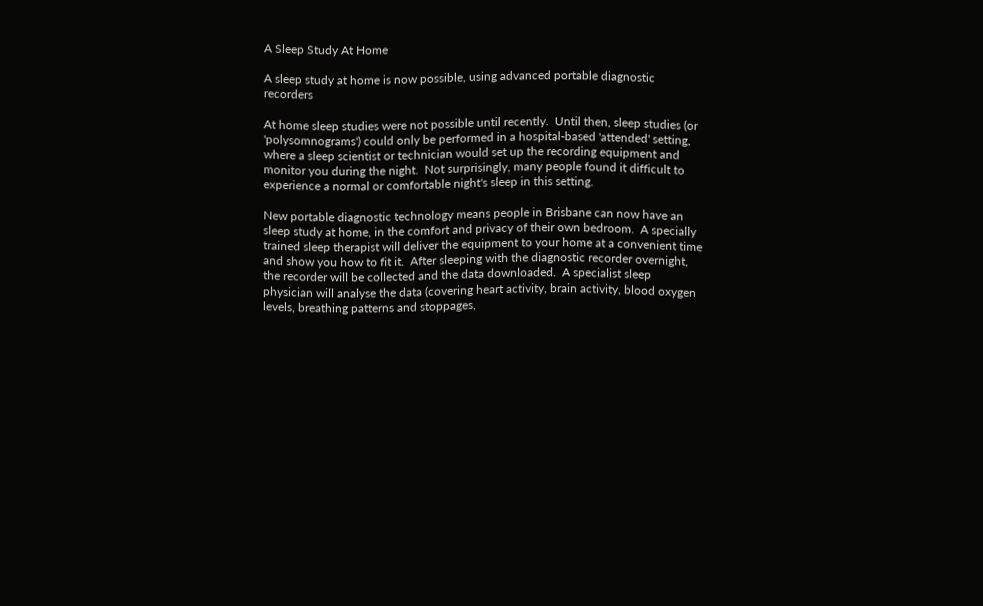A Sleep Study At Home

A sleep study at home is now possible, using advanced portable diagnostic recorders

At home sleep studies were not possible until recently.  Until then, sleep studies (or 'polysomnograms') could only be performed in a hospital-based 'attended' setting, where a sleep scientist or technician would set up the recording equipment and monitor you during the night.  Not surprisingly, many people found it difficult to experience a normal or comfortable night's sleep in this setting.

New portable diagnostic technology means people in Brisbane can now have an sleep study at home, in the comfort and privacy of their own bedroom.  A specially trained sleep therapist will deliver the equipment to your home at a convenient time and show you how to fit it.  After sleeping with the diagnostic recorder overnight, the recorder will be collected and the data downloaded.  A specialist sleep physician will analyse the data (covering heart activity, brain activity, blood oxygen levels, breathing patterns and stoppages,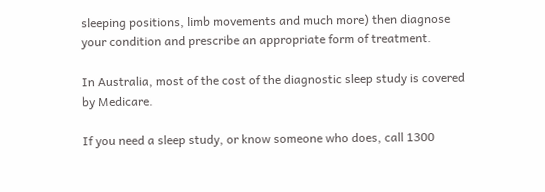sleeping positions, limb movements and much more) then diagnose your condition and prescribe an appropriate form of treatment.

In Australia, most of the cost of the diagnostic sleep study is covered by Medicare.

If you need a sleep study, or know someone who does, call 1300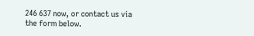246 637 now, or contact us via the form below.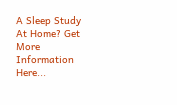A Sleep Study At Home? Get More Information Here...